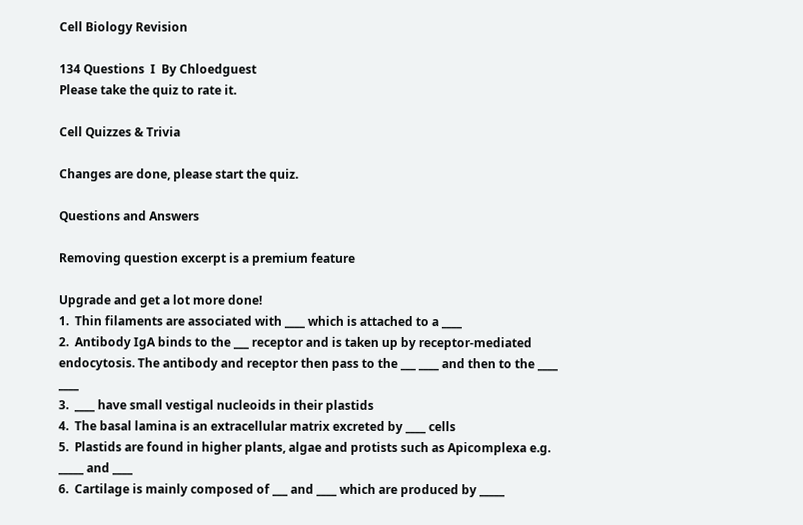Cell Biology Revision

134 Questions  I  By Chloedguest
Please take the quiz to rate it.

Cell Quizzes & Trivia

Changes are done, please start the quiz.

Questions and Answers

Removing question excerpt is a premium feature

Upgrade and get a lot more done!
1.  Thin filaments are associated with ____ which is attached to a ____
2.  Antibody IgA binds to the ___ receptor and is taken up by receptor-mediated endocytosis. The antibody and receptor then pass to the ___ ____ and then to the ____ ____
3.  ____ have small vestigal nucleoids in their plastids
4.  The basal lamina is an extracellular matrix excreted by ____ cells
5.  Plastids are found in higher plants, algae and protists such as Apicomplexa e.g. _____ and ____
6.  Cartilage is mainly composed of ___ and ____ which are produced by _____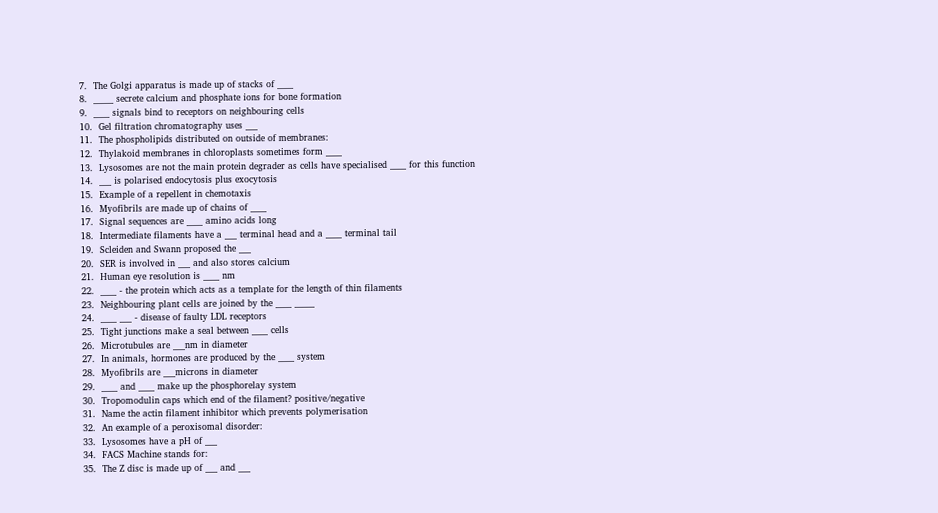7.  The Golgi apparatus is made up of stacks of ____
8.  _____ secrete calcium and phosphate ions for bone formation
9.  ____ signals bind to receptors on neighbouring cells
10.  Gel filtration chromatography uses ___
11.  The phospholipids distributed on outside of membranes:
12.  Thylakoid membranes in chloroplasts sometimes form ____
13.  Lysosomes are not the main protein degrader as cells have specialised ____ for this function
14.  ___ is polarised endocytosis plus exocytosis
15.  Example of a repellent in chemotaxis
16.  Myofibrils are made up of chains of ____
17.  Signal sequences are ____ amino acids long
18.  Intermediate filaments have a ___ terminal head and a ____ terminal tail
19.  Scleiden and Swann proposed the ___
20.  SER is involved in ___ and also stores calcium
21.  Human eye resolution is ____ nm
22.  ____ - the protein which acts as a template for the length of thin filaments
23.  Neighbouring plant cells are joined by the ____ _____
24.  ____ ___ - disease of faulty LDL receptors
25.  Tight junctions make a seal between ____ cells
26.  Microtubules are ___nm in diameter
27.  In animals, hormones are produced by the ____ system
28.  Myofibrils are ___microns in diameter
29.  ____ and ____ make up the phosphorelay system
30.  Tropomodulin caps which end of the filament? positive/negative
31.  Name the actin filament inhibitor which prevents polymerisation
32.  An example of a peroxisomal disorder:
33.  Lysosomes have a pH of ___
34.  FACS Machine stands for:
35.  The Z disc is made up of ___ and ___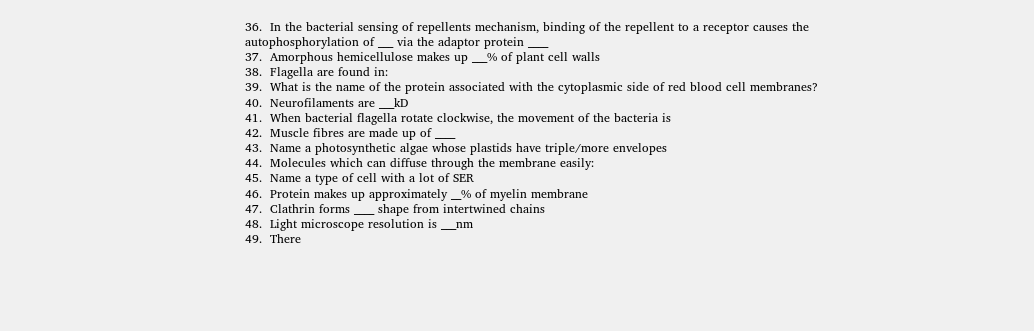36.  In the bacterial sensing of repellents mechanism, binding of the repellent to a receptor causes the autophosphorylation of ___ via the adaptor protein ____
37.  Amorphous hemicellulose makes up ___% of plant cell walls
38.  Flagella are found in:
39.  What is the name of the protein associated with the cytoplasmic side of red blood cell membranes?
40.  Neurofilaments are ___kD
41.  When bacterial flagella rotate clockwise, the movement of the bacteria is
42.  Muscle fibres are made up of ____
43.  Name a photosynthetic algae whose plastids have triple/more envelopes
44.  Molecules which can diffuse through the membrane easily:
45.  Name a type of cell with a lot of SER
46.  Protein makes up approximately __% of myelin membrane
47.  Clathrin forms ____ shape from intertwined chains
48.  Light microscope resolution is ___nm
49.  There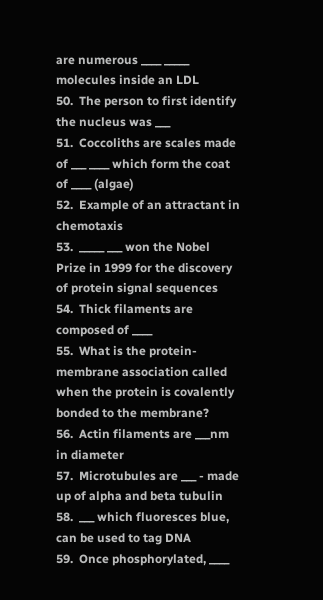are numerous ____ _____ molecules inside an LDL
50.  The person to first identify the nucleus was ___
51.  Coccoliths are scales made of ___ ____ which form the coat of ____ (algae)
52.  Example of an attractant in chemotaxis
53.  _____ ___ won the Nobel Prize in 1999 for the discovery of protein signal sequences
54.  Thick filaments are composed of ____
55.  What is the protein-membrane association called when the protein is covalently bonded to the membrane?
56.  Actin filaments are ___nm in diameter
57.  Microtubules are ___ - made up of alpha and beta tubulin
58.  ___ which fluoresces blue, can be used to tag DNA
59.  Once phosphorylated, ____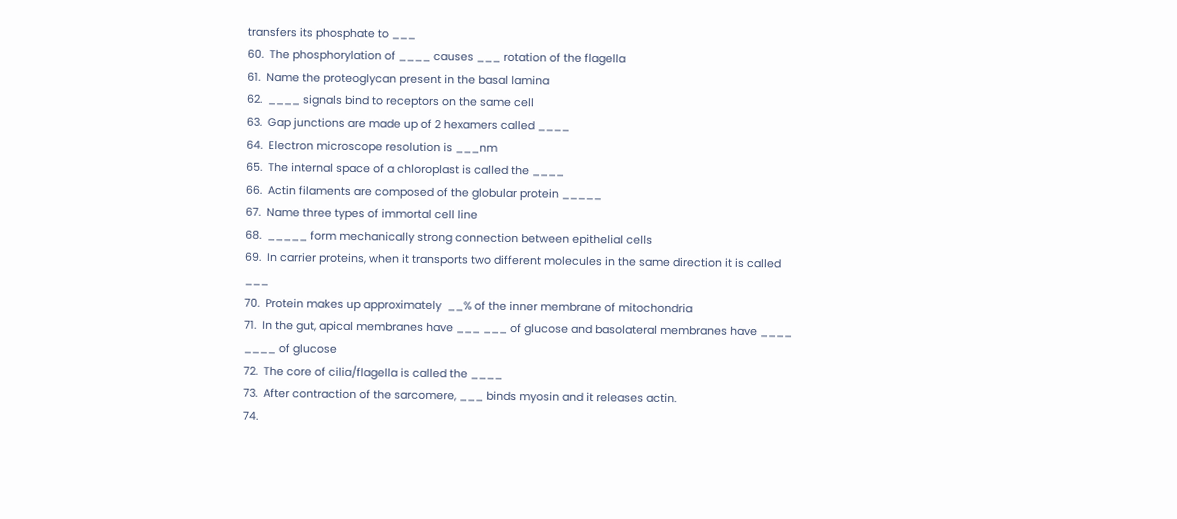transfers its phosphate to ___
60.  The phosphorylation of ____ causes ___ rotation of the flagella
61.  Name the proteoglycan present in the basal lamina
62.  ____ signals bind to receptors on the same cell
63.  Gap junctions are made up of 2 hexamers called ____
64.  Electron microscope resolution is ___nm
65.  The internal space of a chloroplast is called the ____
66.  Actin filaments are composed of the globular protein _____
67.  Name three types of immortal cell line
68.  _____ form mechanically strong connection between epithelial cells
69.  In carrier proteins, when it transports two different molecules in the same direction it is called ___
70.  Protein makes up approximately  __% of the inner membrane of mitochondria
71.  In the gut, apical membranes have ___ ___ of glucose and basolateral membranes have ____ ____ of glucose
72.  The core of cilia/flagella is called the ____
73.  After contraction of the sarcomere, ___ binds myosin and it releases actin.
74.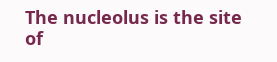The nucleolus is the site of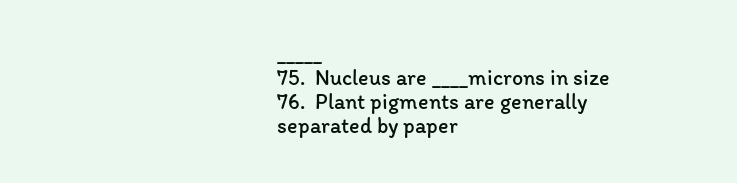_____
75.  Nucleus are ____microns in size
76.  Plant pigments are generally separated by paper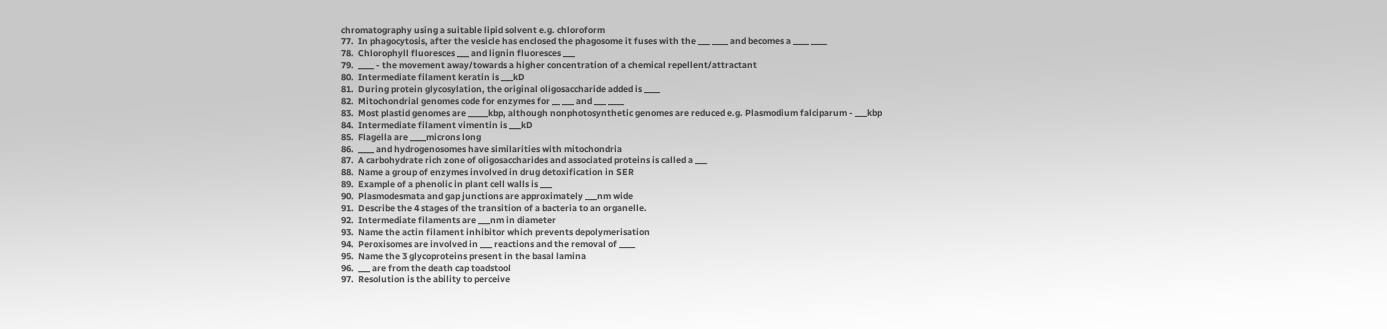chromatography using a suitable lipid solvent e.g. chloroform
77.  In phagocytosis, after the vesicle has enclosed the phagosome it fuses with the ___ ____ and becomes a ____ ____
78.  Chlorophyll fluoresces ___ and lignin fluoresces ___
79.  ____ - the movement away/towards a higher concentration of a chemical repellent/attractant
80.  Intermediate filament keratin is ___kD
81.  During protein glycosylation, the original oligosaccharide added is ____
82.  Mitochondrial genomes code for enzymes for __ ___ and ___ ____
83.  Most plastid genomes are _____kbp, although nonphotosynthetic genomes are reduced e.g. Plasmodium falciparum - ___kbp
84.  Intermediate filament vimentin is ___kD
85.  Flagella are ____microns long
86.  ____ and hydrogenosomes have similarities with mitochondria
87.  A carbohydrate rich zone of oligosaccharides and associated proteins is called a ___
88.  Name a group of enzymes involved in drug detoxification in SER
89.  Example of a phenolic in plant cell walls is ___
90.  Plasmodesmata and gap junctions are approximately ___nm wide
91.  Describe the 4 stages of the transition of a bacteria to an organelle.
92.  Intermediate filaments are ___nm in diameter
93.  Name the actin filament inhibitor which prevents depolymerisation
94.  Peroxisomes are involved in ___ reactions and the removal of ____
95.  Name the 3 glycoproteins present in the basal lamina
96.  ___ are from the death cap toadstool
97.  Resolution is the ability to perceive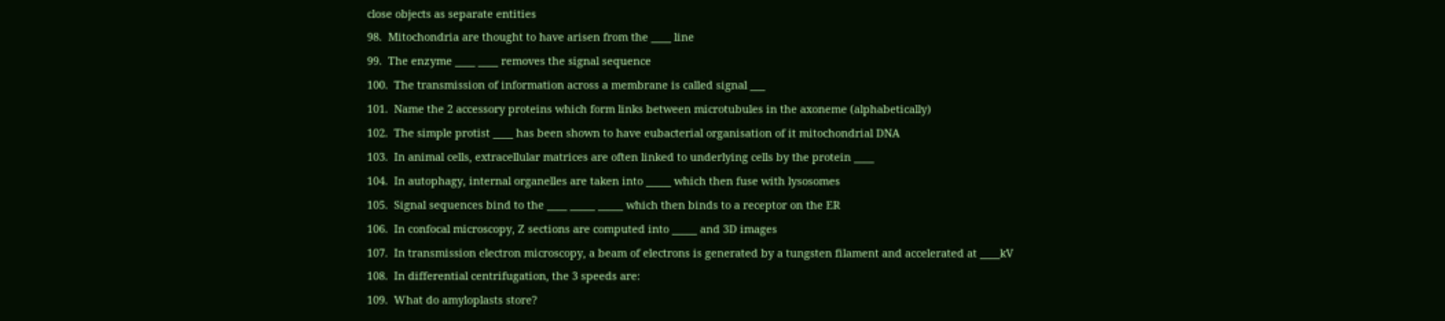close objects as separate entities
98.  Mitochondria are thought to have arisen from the ____ line
99.  The enzyme ____ ____ removes the signal sequence
100.  The transmission of information across a membrane is called signal ___
101.  Name the 2 accessory proteins which form links between microtubules in the axoneme (alphabetically)
102.  The simple protist ____ has been shown to have eubacterial organisation of it mitochondrial DNA
103.  In animal cells, extracellular matrices are often linked to underlying cells by the protein ____
104.  In autophagy, internal organelles are taken into _____ which then fuse with lysosomes
105.  Signal sequences bind to the ____ _____ _____ which then binds to a receptor on the ER
106.  In confocal microscopy, Z sections are computed into _____ and 3D images
107.  In transmission electron microscopy, a beam of electrons is generated by a tungsten filament and accelerated at ____kV
108.  In differential centrifugation, the 3 speeds are:
109.  What do amyloplasts store?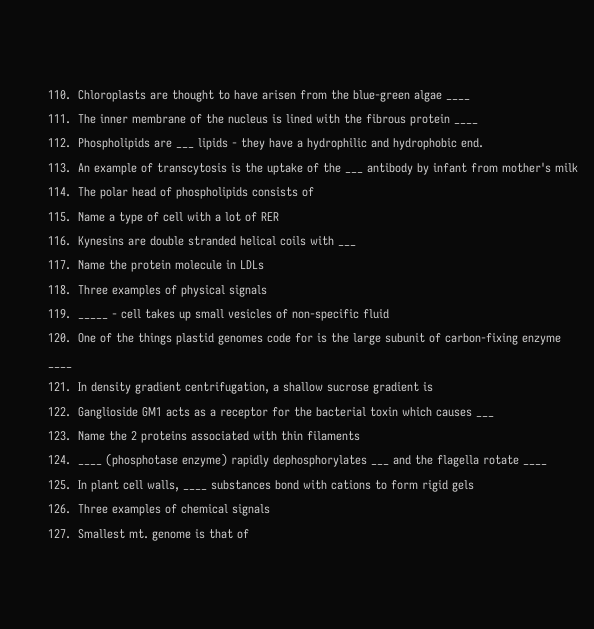110.  Chloroplasts are thought to have arisen from the blue-green algae ____
111.  The inner membrane of the nucleus is lined with the fibrous protein ____
112.  Phospholipids are ___ lipids - they have a hydrophilic and hydrophobic end.
113.  An example of transcytosis is the uptake of the ___ antibody by infant from mother's milk
114.  The polar head of phospholipids consists of
115.  Name a type of cell with a lot of RER
116.  Kynesins are double stranded helical coils with ___
117.  Name the protein molecule in LDLs
118.  Three examples of physical signals
119.  _____ - cell takes up small vesicles of non-specific fluid
120.  One of the things plastid genomes code for is the large subunit of carbon-fixing enzyme ____
121.  In density gradient centrifugation, a shallow sucrose gradient is
122.  Ganglioside GM1 acts as a receptor for the bacterial toxin which causes ___
123.  Name the 2 proteins associated with thin filaments
124.  ____ (phosphotase enzyme) rapidly dephosphorylates ___ and the flagella rotate ____
125.  In plant cell walls, ____ substances bond with cations to form rigid gels
126.  Three examples of chemical signals
127.  Smallest mt. genome is that of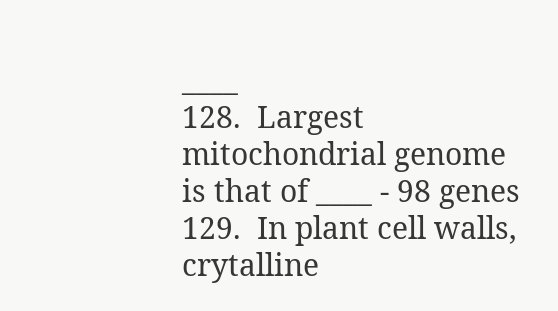____
128.  Largest mitochondrial genome is that of ____ - 98 genes
129.  In plant cell walls, crytalline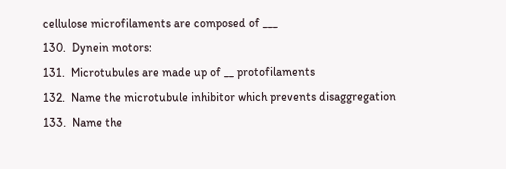cellulose microfilaments are composed of ___
130.  Dynein motors:
131.  Microtubules are made up of __ protofilaments
132.  Name the microtubule inhibitor which prevents disaggregation
133.  Name the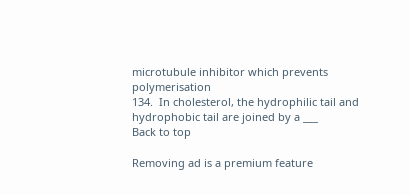microtubule inhibitor which prevents polymerisation
134.  In cholesterol, the hydrophilic tail and hydrophobic tail are joined by a ___
Back to top

Removing ad is a premium feature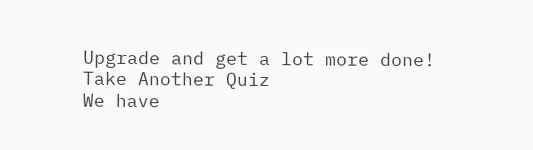Upgrade and get a lot more done!
Take Another Quiz
We have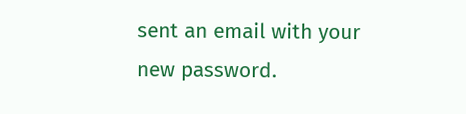sent an email with your new password.